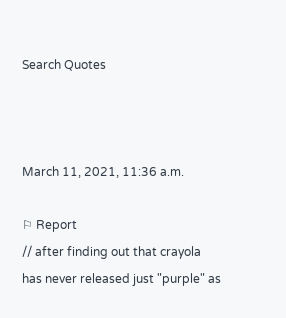Search Quotes



March 11, 2021, 11:36 a.m.

⚐ Report
// after finding out that crayola has never released just "purple" as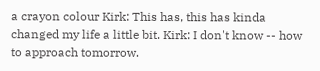a crayon colour Kirk: This has, this has kinda changed my life a little bit. Kirk: I don't know -- how to approach tomorrow.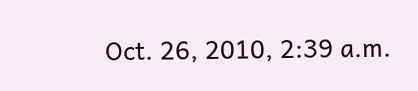Oct. 26, 2010, 2:39 a.m.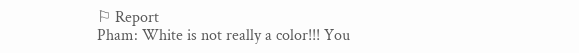⚐ Report
Pham: White is not really a color!!! You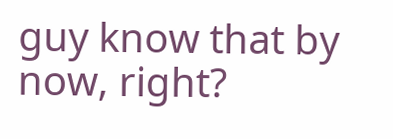guy know that by now, right?